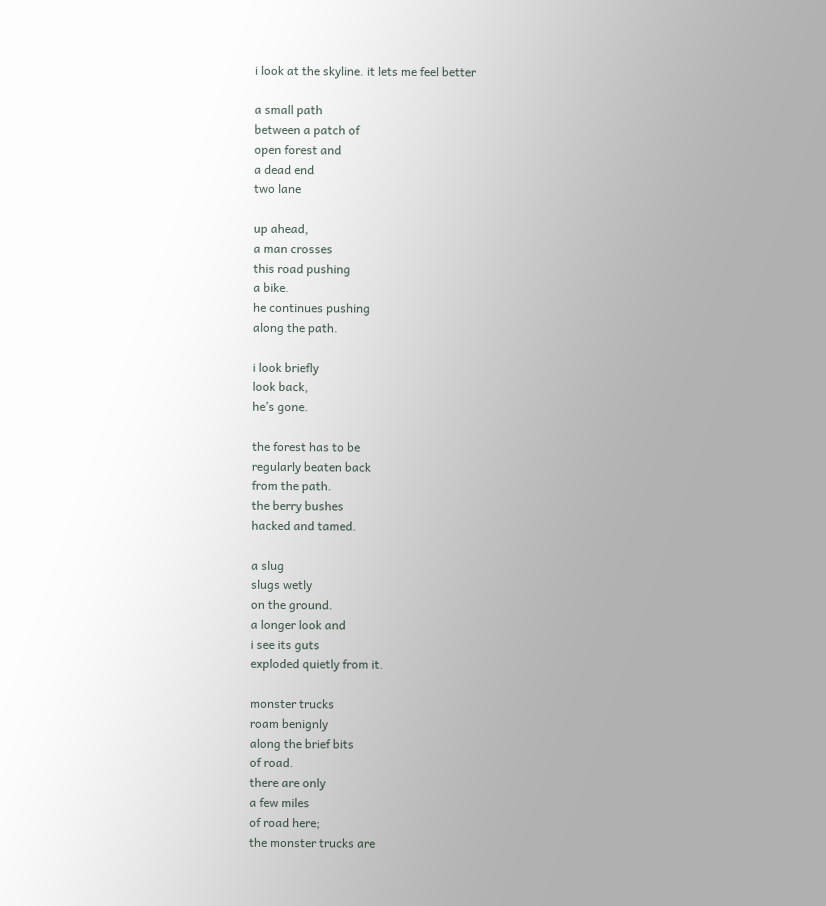i look at the skyline. it lets me feel better

a small path
between a patch of
open forest and
a dead end
two lane

up ahead,
a man crosses
this road pushing
a bike.
he continues pushing
along the path.

i look briefly
look back,
he’s gone.

the forest has to be
regularly beaten back
from the path.
the berry bushes
hacked and tamed.

a slug
slugs wetly
on the ground.
a longer look and
i see its guts
exploded quietly from it.

monster trucks
roam benignly
along the brief bits
of road.
there are only
a few miles
of road here;
the monster trucks are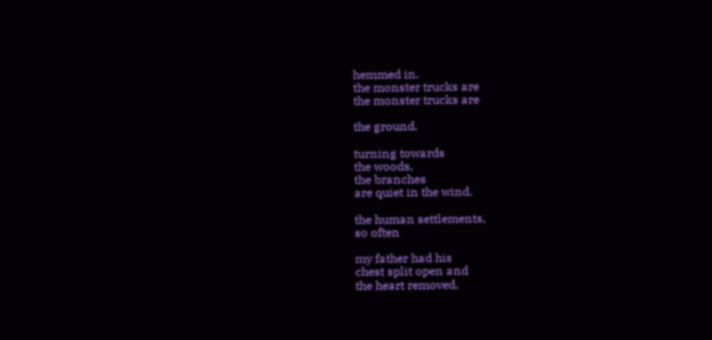hemmed in.
the monster trucks are
the monster trucks are

the ground.

turning towards
the woods,
the branches
are quiet in the wind.

the human settlements,
so often

my father had his
chest split open and
the heart removed.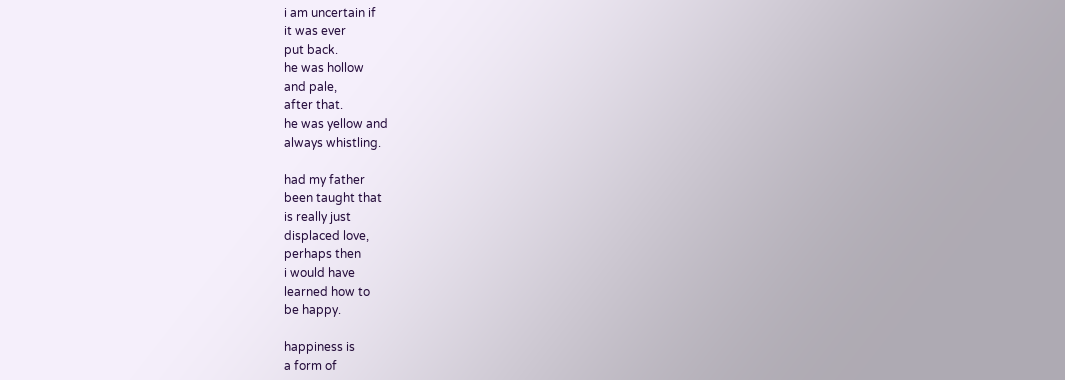i am uncertain if
it was ever
put back.
he was hollow
and pale,
after that.
he was yellow and
always whistling.

had my father
been taught that
is really just
displaced love,
perhaps then
i would have
learned how to
be happy.

happiness is
a form of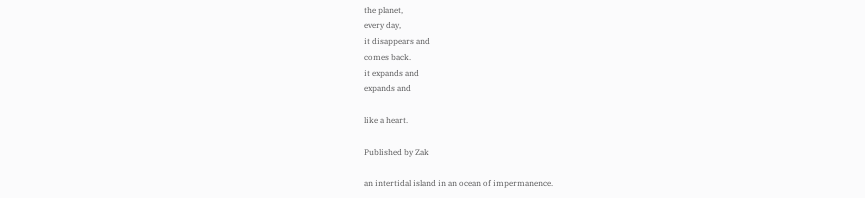the planet,
every day,
it disappears and
comes back.
it expands and
expands and

like a heart.

Published by Zak

an intertidal island in an ocean of impermanence.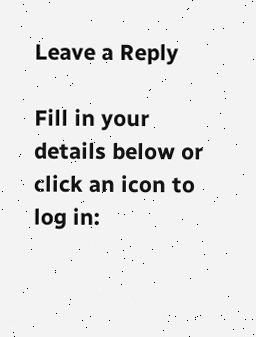Leave a Reply

Fill in your details below or click an icon to log in: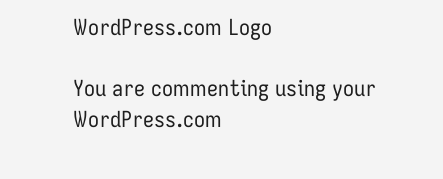WordPress.com Logo

You are commenting using your WordPress.com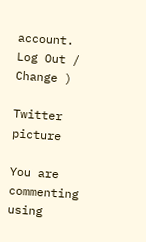account. Log Out /  Change )

Twitter picture

You are commenting using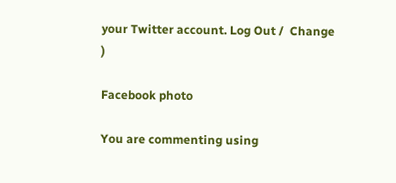your Twitter account. Log Out /  Change )

Facebook photo

You are commenting using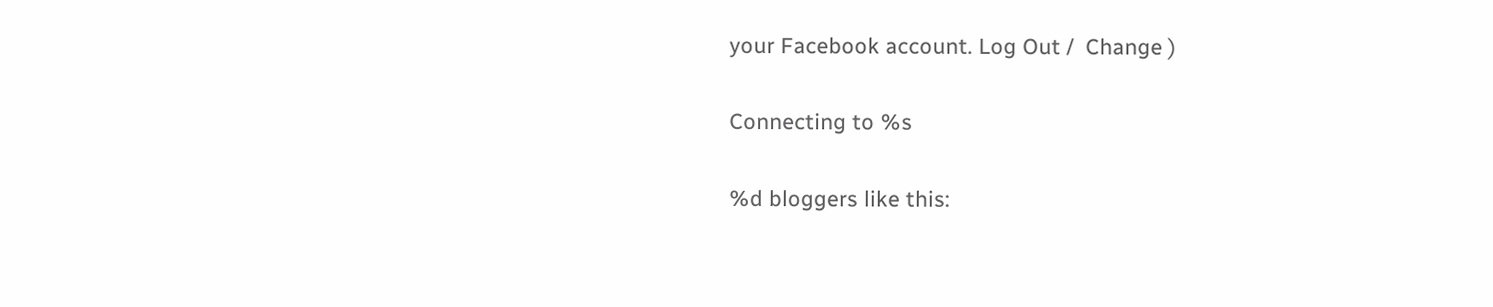your Facebook account. Log Out /  Change )

Connecting to %s

%d bloggers like this: